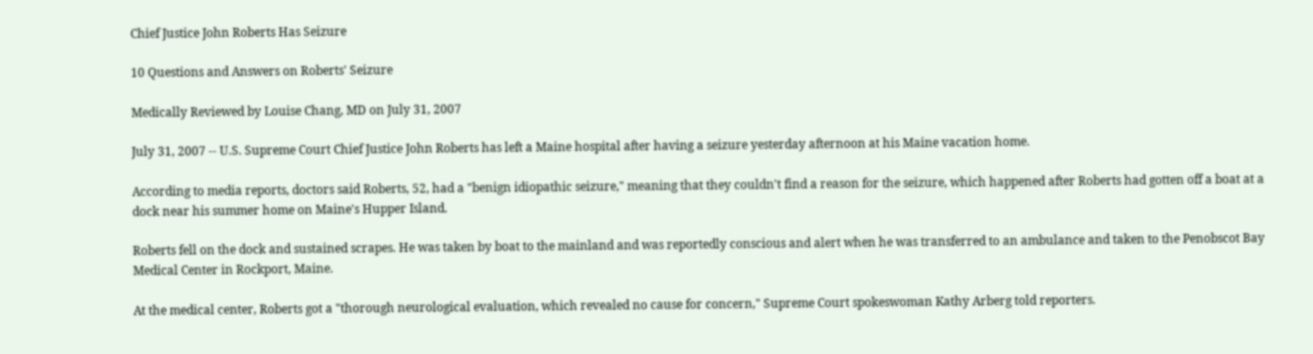Chief Justice John Roberts Has Seizure

10 Questions and Answers on Roberts' Seizure

Medically Reviewed by Louise Chang, MD on July 31, 2007

July 31, 2007 -- U.S. Supreme Court Chief Justice John Roberts has left a Maine hospital after having a seizure yesterday afternoon at his Maine vacation home.

According to media reports, doctors said Roberts, 52, had a "benign idiopathic seizure," meaning that they couldn't find a reason for the seizure, which happened after Roberts had gotten off a boat at a dock near his summer home on Maine's Hupper Island.

Roberts fell on the dock and sustained scrapes. He was taken by boat to the mainland and was reportedly conscious and alert when he was transferred to an ambulance and taken to the Penobscot Bay Medical Center in Rockport, Maine.

At the medical center, Roberts got a "thorough neurological evaluation, which revealed no cause for concern," Supreme Court spokeswoman Kathy Arberg told reporters.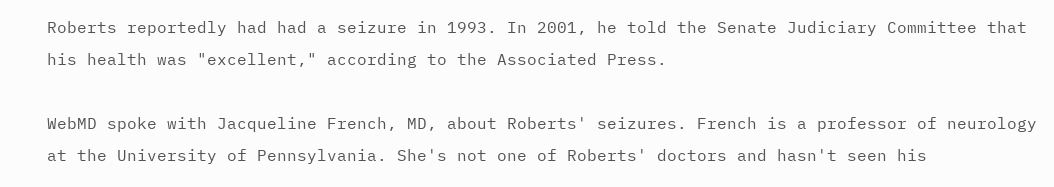Roberts reportedly had had a seizure in 1993. In 2001, he told the Senate Judiciary Committee that his health was "excellent," according to the Associated Press.

WebMD spoke with Jacqueline French, MD, about Roberts' seizures. French is a professor of neurology at the University of Pennsylvania. She's not one of Roberts' doctors and hasn't seen his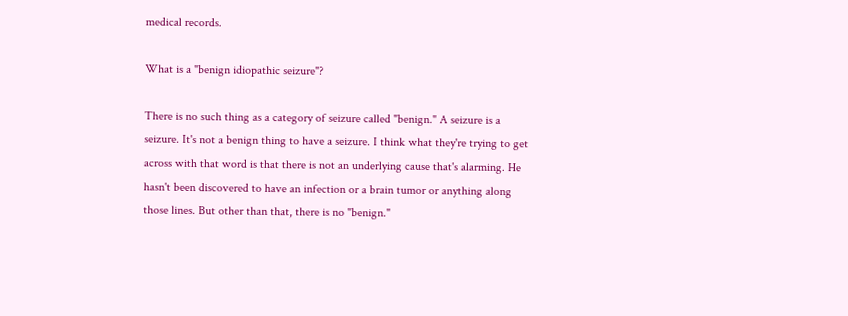medical records.

What is a "benign idiopathic seizure"?

There is no such thing as a category of seizure called "benign." A seizure is a seizure. It's not a benign thing to have a seizure. I think what they're trying to get across with that word is that there is not an underlying cause that's alarming. He hasn't been discovered to have an infection or a brain tumor or anything along those lines. But other than that, there is no "benign."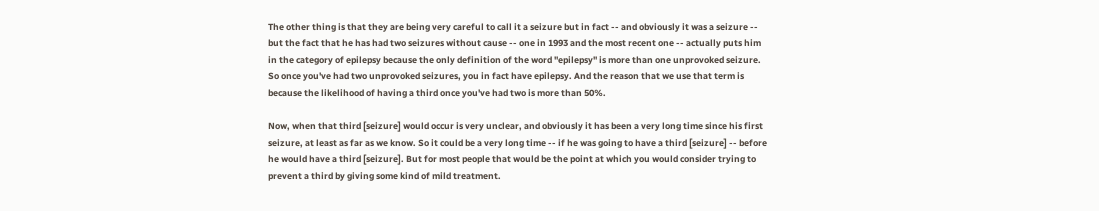The other thing is that they are being very careful to call it a seizure but in fact -- and obviously it was a seizure -- but the fact that he has had two seizures without cause -- one in 1993 and the most recent one -- actually puts him in the category of epilepsy because the only definition of the word "epilepsy" is more than one unprovoked seizure. So once you've had two unprovoked seizures, you in fact have epilepsy. And the reason that we use that term is because the likelihood of having a third once you've had two is more than 50%.

Now, when that third [seizure] would occur is very unclear, and obviously it has been a very long time since his first seizure, at least as far as we know. So it could be a very long time -- if he was going to have a third [seizure] -- before he would have a third [seizure]. But for most people that would be the point at which you would consider trying to prevent a third by giving some kind of mild treatment.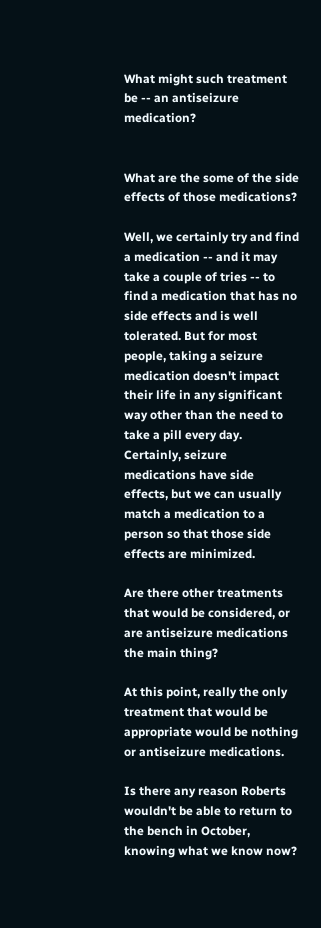What might such treatment be -- an antiseizure medication?


What are the some of the side effects of those medications?

Well, we certainly try and find a medication -- and it may take a couple of tries -- to find a medication that has no side effects and is well tolerated. But for most people, taking a seizure medication doesn't impact their life in any significant way other than the need to take a pill every day. Certainly, seizure medications have side effects, but we can usually match a medication to a person so that those side effects are minimized.

Are there other treatments that would be considered, or are antiseizure medications the main thing?

At this point, really the only treatment that would be appropriate would be nothing or antiseizure medications.

Is there any reason Roberts wouldn't be able to return to the bench in October, knowing what we know now?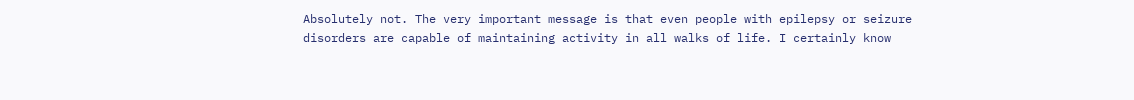Absolutely not. The very important message is that even people with epilepsy or seizure disorders are capable of maintaining activity in all walks of life. I certainly know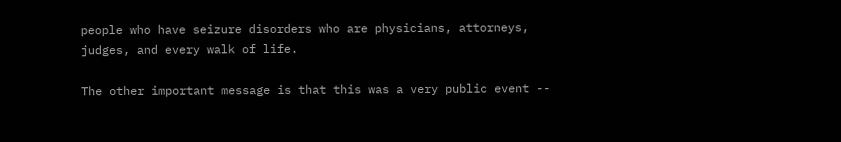people who have seizure disorders who are physicians, attorneys, judges, and every walk of life.

The other important message is that this was a very public event --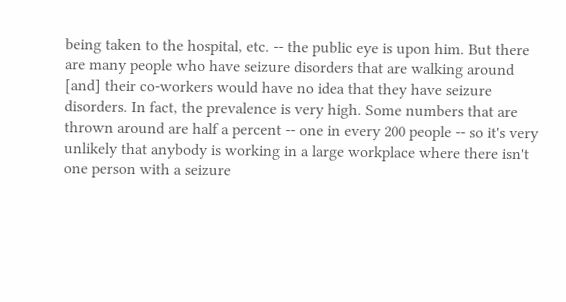being taken to the hospital, etc. -- the public eye is upon him. But there are many people who have seizure disorders that are walking around [and] their co-workers would have no idea that they have seizure disorders. In fact, the prevalence is very high. Some numbers that are thrown around are half a percent -- one in every 200 people -- so it's very unlikely that anybody is working in a large workplace where there isn't one person with a seizure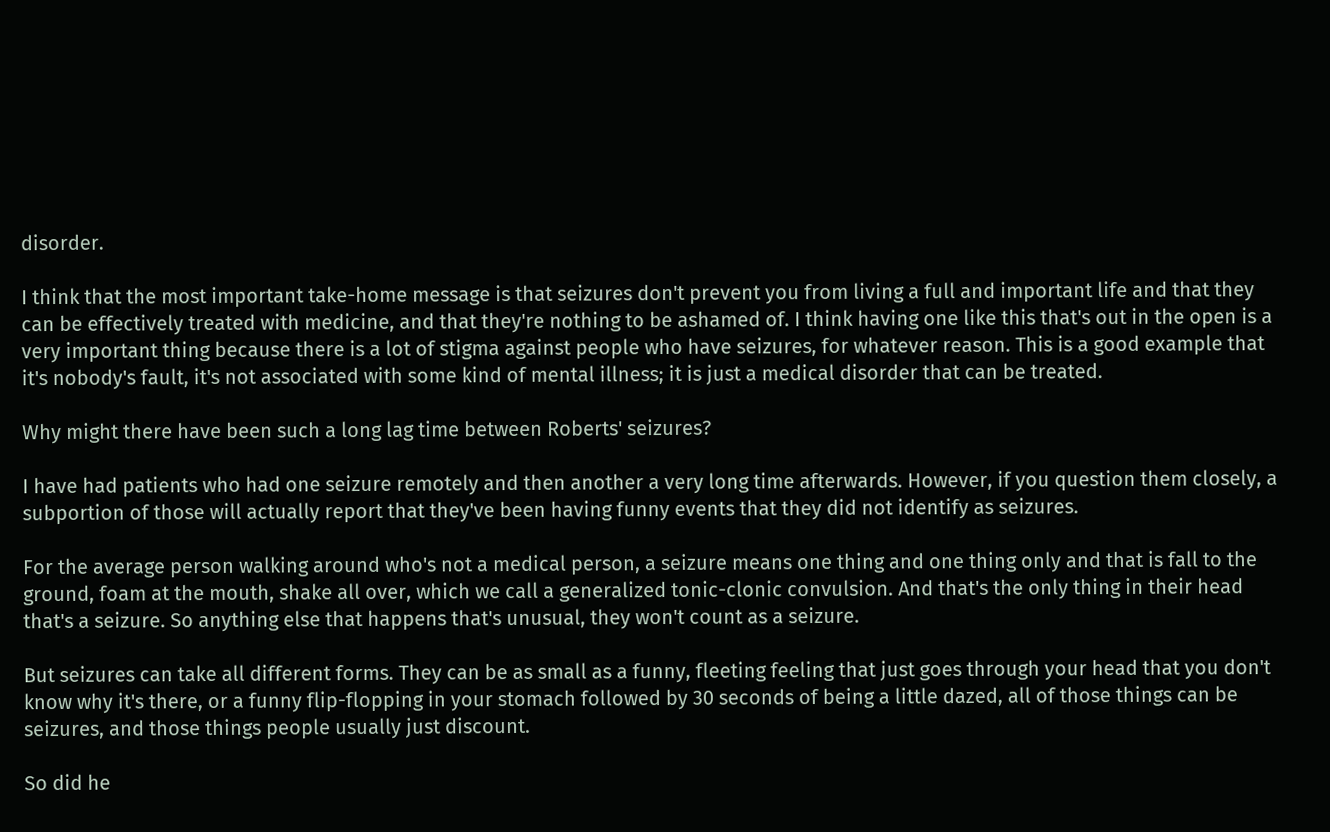disorder.

I think that the most important take-home message is that seizures don't prevent you from living a full and important life and that they can be effectively treated with medicine, and that they're nothing to be ashamed of. I think having one like this that's out in the open is a very important thing because there is a lot of stigma against people who have seizures, for whatever reason. This is a good example that it's nobody's fault, it's not associated with some kind of mental illness; it is just a medical disorder that can be treated.

Why might there have been such a long lag time between Roberts' seizures?

I have had patients who had one seizure remotely and then another a very long time afterwards. However, if you question them closely, a subportion of those will actually report that they've been having funny events that they did not identify as seizures.

For the average person walking around who's not a medical person, a seizure means one thing and one thing only and that is fall to the ground, foam at the mouth, shake all over, which we call a generalized tonic-clonic convulsion. And that's the only thing in their head that's a seizure. So anything else that happens that's unusual, they won't count as a seizure.

But seizures can take all different forms. They can be as small as a funny, fleeting feeling that just goes through your head that you don't know why it's there, or a funny flip-flopping in your stomach followed by 30 seconds of being a little dazed, all of those things can be seizures, and those things people usually just discount.

So did he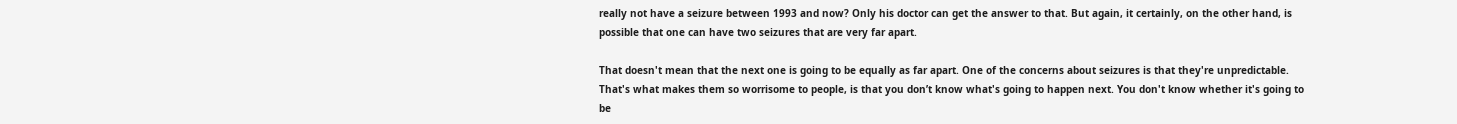really not have a seizure between 1993 and now? Only his doctor can get the answer to that. But again, it certainly, on the other hand, is possible that one can have two seizures that are very far apart.

That doesn't mean that the next one is going to be equally as far apart. One of the concerns about seizures is that they're unpredictable. That's what makes them so worrisome to people, is that you don’t know what's going to happen next. You don't know whether it's going to be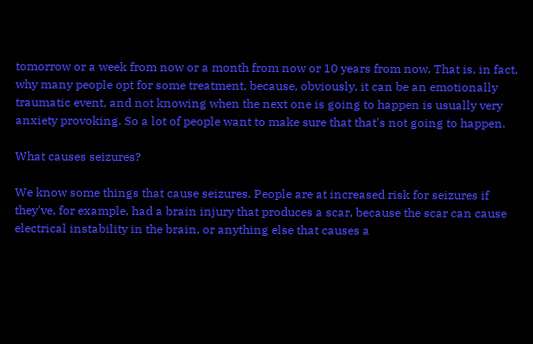tomorrow or a week from now or a month from now or 10 years from now. That is, in fact, why many people opt for some treatment, because, obviously, it can be an emotionally traumatic event, and not knowing when the next one is going to happen is usually very anxiety provoking. So a lot of people want to make sure that that's not going to happen.

What causes seizures?

We know some things that cause seizures. People are at increased risk for seizures if they've, for example, had a brain injury that produces a scar, because the scar can cause electrical instability in the brain, or anything else that causes a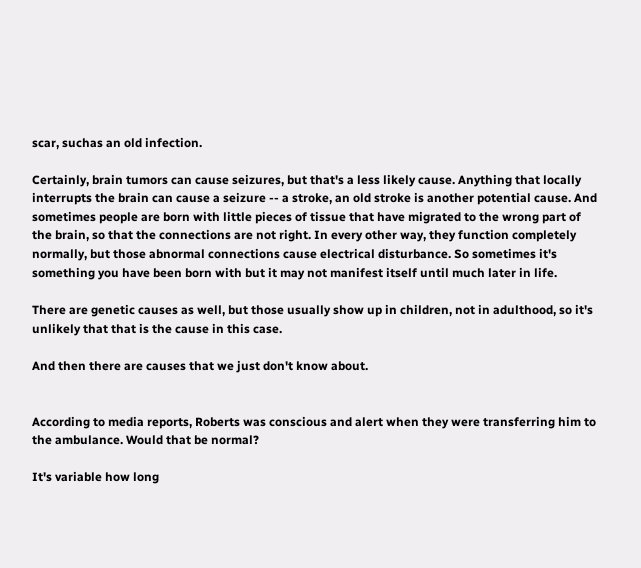scar, suchas an old infection.

Certainly, brain tumors can cause seizures, but that's a less likely cause. Anything that locally interrupts the brain can cause a seizure -- a stroke, an old stroke is another potential cause. And sometimes people are born with little pieces of tissue that have migrated to the wrong part of the brain, so that the connections are not right. In every other way, they function completely normally, but those abnormal connections cause electrical disturbance. So sometimes it's something you have been born with but it may not manifest itself until much later in life.

There are genetic causes as well, but those usually show up in children, not in adulthood, so it's unlikely that that is the cause in this case.

And then there are causes that we just don't know about.


According to media reports, Roberts was conscious and alert when they were transferring him to the ambulance. Would that be normal?

It's variable how long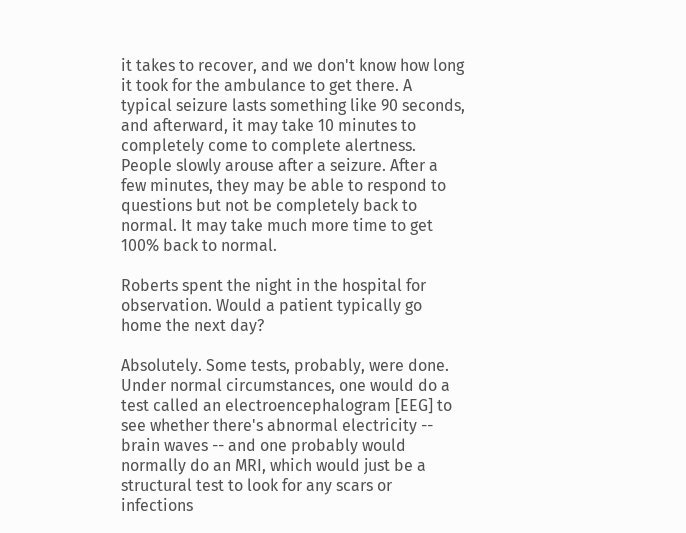it takes to recover, and we don't know how long it took for the ambulance to get there. A typical seizure lasts something like 90 seconds, and afterward, it may take 10 minutes to completely come to complete alertness. People slowly arouse after a seizure. After a few minutes, they may be able to respond to questions but not be completely back to normal. It may take much more time to get 100% back to normal.

Roberts spent the night in the hospital for observation. Would a patient typically go home the next day?

Absolutely. Some tests, probably, were done. Under normal circumstances, one would do a test called an electroencephalogram [EEG] to see whether there's abnormal electricity -- brain waves -- and one probably would normally do an MRI, which would just be a structural test to look for any scars or infections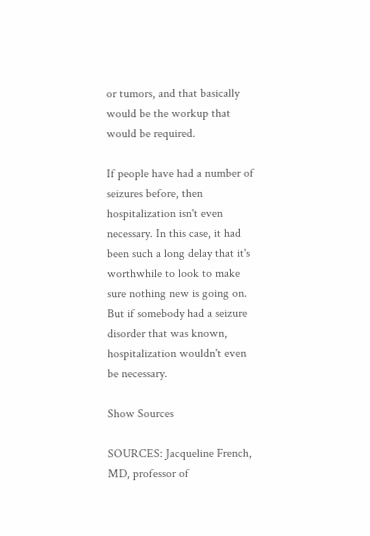or tumors, and that basically would be the workup that would be required.

If people have had a number of seizures before, then hospitalization isn't even necessary. In this case, it had been such a long delay that it's worthwhile to look to make sure nothing new is going on. But if somebody had a seizure disorder that was known, hospitalization wouldn't even be necessary.

Show Sources

SOURCES: Jacqueline French, MD, professor of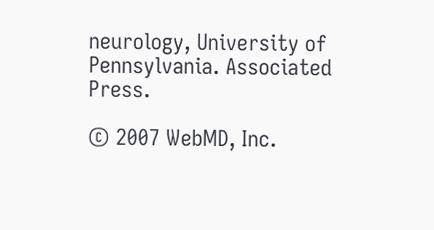neurology, University of Pennsylvania. Associated Press.

© 2007 WebMD, Inc.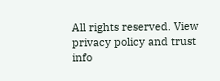All rights reserved. View privacy policy and trust info